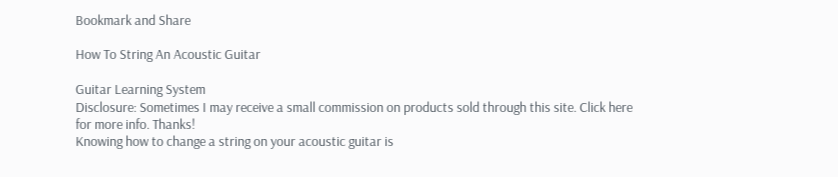Bookmark and Share

How To String An Acoustic Guitar

Guitar Learning System
Disclosure: Sometimes I may receive a small commission on products sold through this site. Click here for more info. Thanks!
Knowing how to change a string on your acoustic guitar is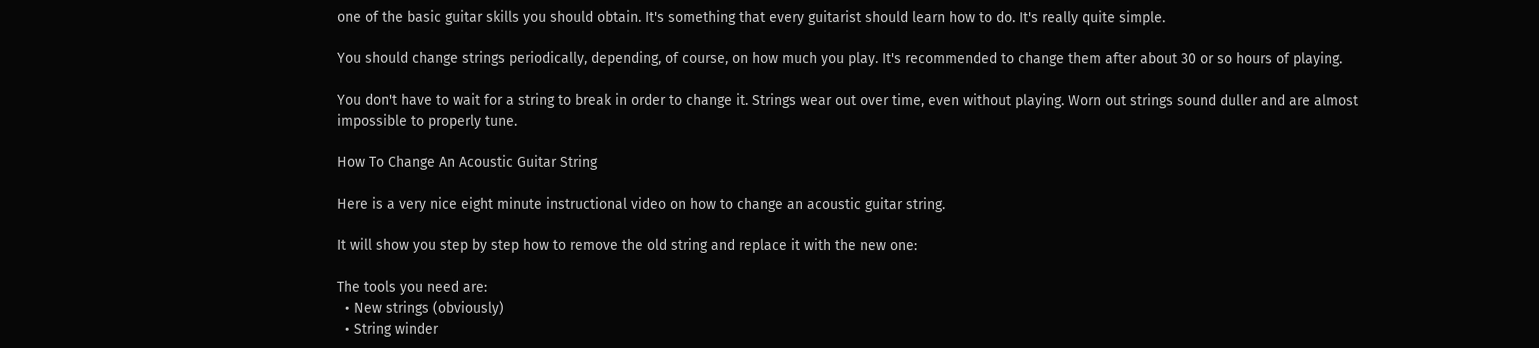one of the basic guitar skills you should obtain. It's something that every guitarist should learn how to do. It's really quite simple.

You should change strings periodically, depending, of course, on how much you play. It's recommended to change them after about 30 or so hours of playing.

You don't have to wait for a string to break in order to change it. Strings wear out over time, even without playing. Worn out strings sound duller and are almost impossible to properly tune.

How To Change An Acoustic Guitar String

Here is a very nice eight minute instructional video on how to change an acoustic guitar string.

It will show you step by step how to remove the old string and replace it with the new one:

The tools you need are:
  • New strings (obviously)
  • String winder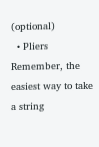(optional)
  • Pliers
Remember, the easiest way to take a string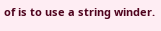of is to use a string winder.